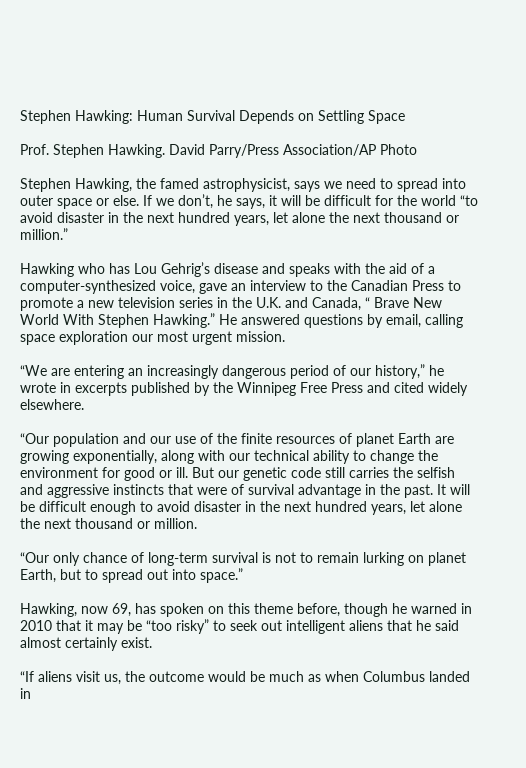Stephen Hawking: Human Survival Depends on Settling Space

Prof. Stephen Hawking. David Parry/Press Association/AP Photo

Stephen Hawking, the famed astrophysicist, says we need to spread into outer space or else. If we don’t, he says, it will be difficult for the world “to avoid disaster in the next hundred years, let alone the next thousand or million.”

Hawking who has Lou Gehrig’s disease and speaks with the aid of a computer-synthesized voice, gave an interview to the Canadian Press to promote a new television series in the U.K. and Canada, “ Brave New World With Stephen Hawking.” He answered questions by email, calling space exploration our most urgent mission.

“We are entering an increasingly dangerous period of our history,” he wrote in excerpts published by the Winnipeg Free Press and cited widely elsewhere.

“Our population and our use of the finite resources of planet Earth are growing exponentially, along with our technical ability to change the environment for good or ill. But our genetic code still carries the selfish and aggressive instincts that were of survival advantage in the past. It will be difficult enough to avoid disaster in the next hundred years, let alone the next thousand or million.

“Our only chance of long-term survival is not to remain lurking on planet Earth, but to spread out into space.”

Hawking, now 69, has spoken on this theme before, though he warned in 2010 that it may be “too risky” to seek out intelligent aliens that he said almost certainly exist.

“If aliens visit us, the outcome would be much as when Columbus landed in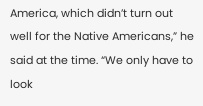America, which didn’t turn out well for the Native Americans,” he said at the time. “We only have to look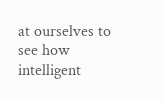at ourselves to see how intelligent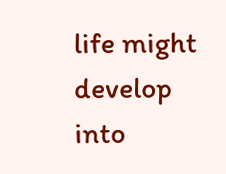life might develop into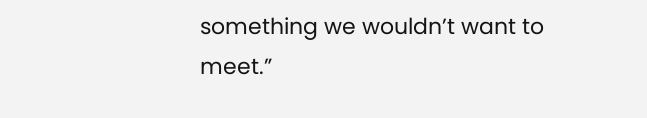something we wouldn’t want to meet.”